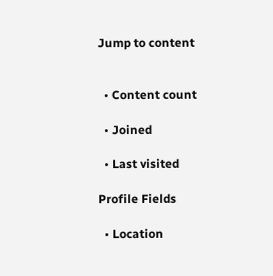Jump to content


  • Content count

  • Joined

  • Last visited

Profile Fields

  • Location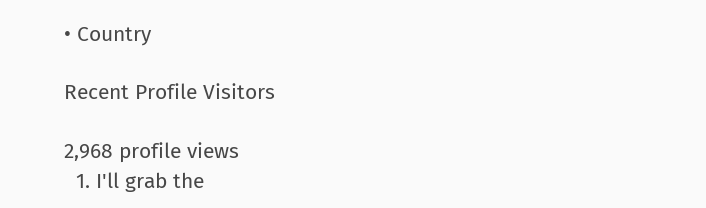• Country

Recent Profile Visitors

2,968 profile views
  1. I'll grab the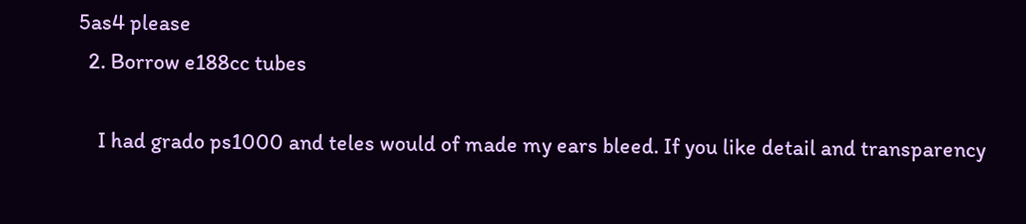5as4 please
  2. Borrow e188cc tubes

    I had grado ps1000 and teles would of made my ears bleed. If you like detail and transparency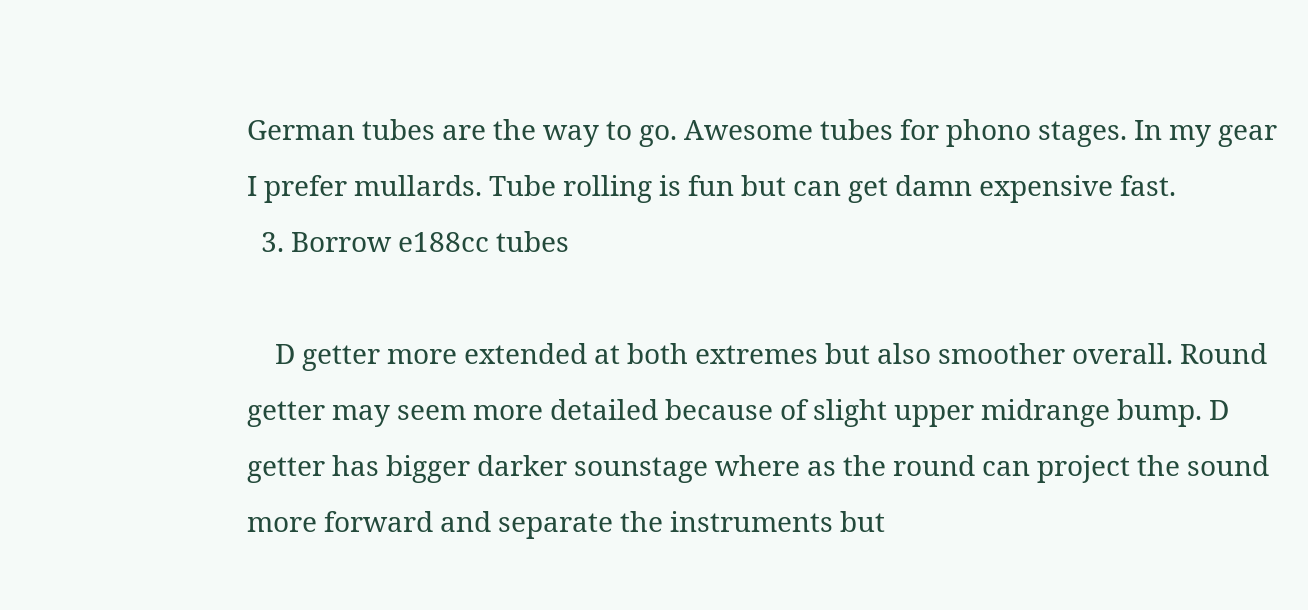German tubes are the way to go. Awesome tubes for phono stages. In my gear I prefer mullards. Tube rolling is fun but can get damn expensive fast.
  3. Borrow e188cc tubes

    D getter more extended at both extremes but also smoother overall. Round getter may seem more detailed because of slight upper midrange bump. D getter has bigger darker sounstage where as the round can project the sound more forward and separate the instruments but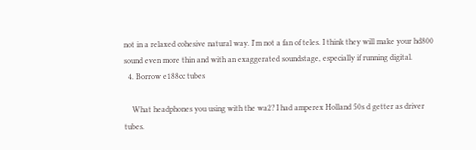not in a relaxed cohesive natural way. I'm not a fan of teles. I think they will make your hd800 sound even more thin and with an exaggerated soundstage, especially if running digital.
  4. Borrow e188cc tubes

    What headphones you using with the wa2? I had amperex Holland 50s d getter as driver tubes.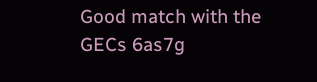Good match with the GECs 6as7g